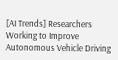[AI Trends] Researchers Working to Improve Autonomous Vehicle Driving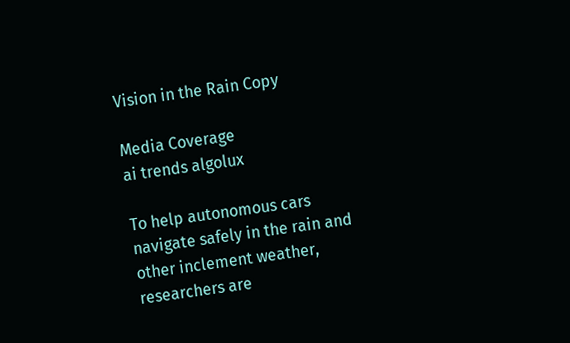Vision in the Rain Copy

Media Coverage
ai trends algolux

To help autonomous cars navigate safely in the rain and other inclement weather, researchers are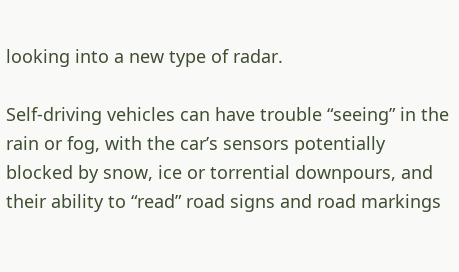looking into a new type of radar.

Self-driving vehicles can have trouble “seeing” in the rain or fog, with the car’s sensors potentially blocked by snow, ice or torrential downpours, and their ability to “read” road signs and road markings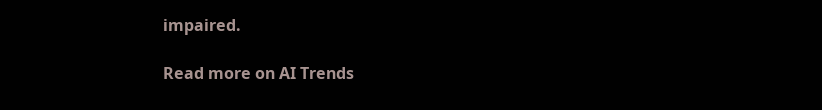impaired.

Read more on AI Trends